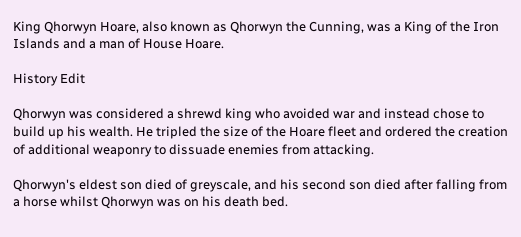King Qhorwyn Hoare, also known as Qhorwyn the Cunning, was a King of the Iron Islands and a man of House Hoare.

History Edit

Qhorwyn was considered a shrewd king who avoided war and instead chose to build up his wealth. He tripled the size of the Hoare fleet and ordered the creation of additional weaponry to dissuade enemies from attacking.

Qhorwyn's eldest son died of greyscale, and his second son died after falling from a horse whilst Qhorwyn was on his death bed.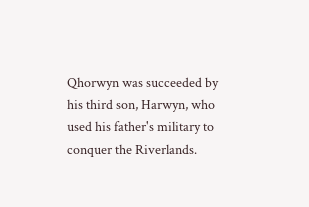Qhorwyn was succeeded by his third son, Harwyn, who used his father's military to conquer the Riverlands.